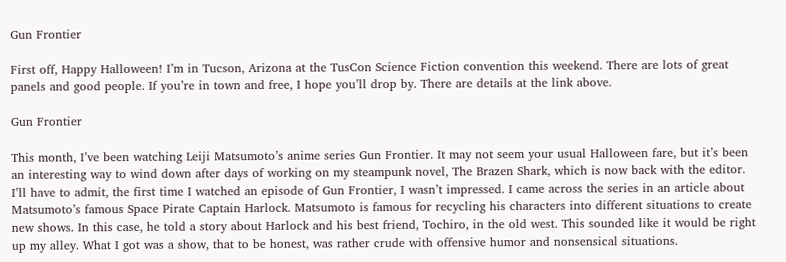Gun Frontier

First off, Happy Halloween! I’m in Tucson, Arizona at the TusCon Science Fiction convention this weekend. There are lots of great panels and good people. If you’re in town and free, I hope you’ll drop by. There are details at the link above.

Gun Frontier

This month, I’ve been watching Leiji Matsumoto’s anime series Gun Frontier. It may not seem your usual Halloween fare, but it’s been an interesting way to wind down after days of working on my steampunk novel, The Brazen Shark, which is now back with the editor. I’ll have to admit, the first time I watched an episode of Gun Frontier, I wasn’t impressed. I came across the series in an article about Matsumoto’s famous Space Pirate Captain Harlock. Matsumoto is famous for recycling his characters into different situations to create new shows. In this case, he told a story about Harlock and his best friend, Tochiro, in the old west. This sounded like it would be right up my alley. What I got was a show, that to be honest, was rather crude with offensive humor and nonsensical situations.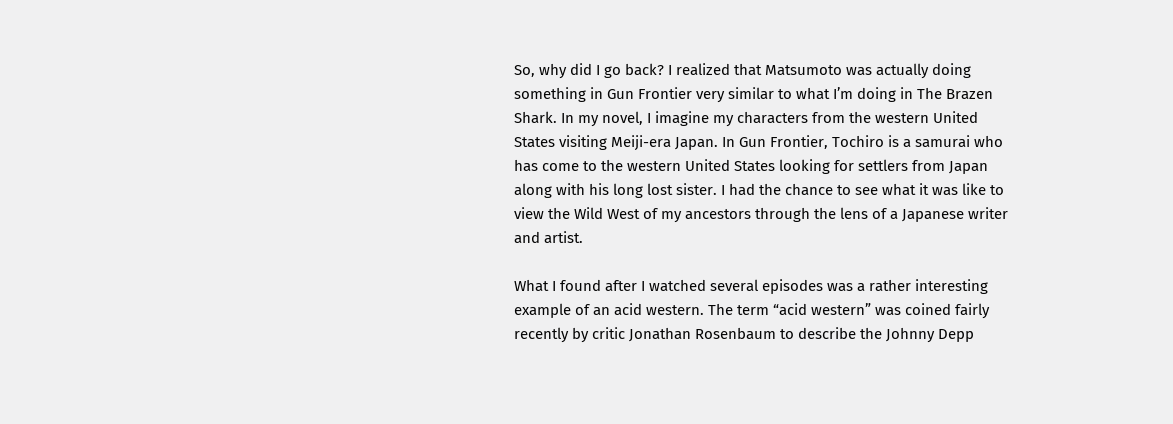So, why did I go back? I realized that Matsumoto was actually doing something in Gun Frontier very similar to what I’m doing in The Brazen Shark. In my novel, I imagine my characters from the western United States visiting Meiji-era Japan. In Gun Frontier, Tochiro is a samurai who has come to the western United States looking for settlers from Japan along with his long lost sister. I had the chance to see what it was like to view the Wild West of my ancestors through the lens of a Japanese writer and artist.

What I found after I watched several episodes was a rather interesting example of an acid western. The term “acid western” was coined fairly recently by critic Jonathan Rosenbaum to describe the Johnny Depp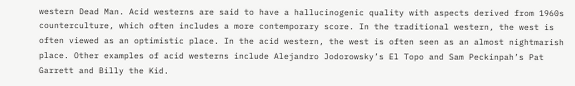western Dead Man. Acid westerns are said to have a hallucinogenic quality with aspects derived from 1960s counterculture, which often includes a more contemporary score. In the traditional western, the west is often viewed as an optimistic place. In the acid western, the west is often seen as an almost nightmarish place. Other examples of acid westerns include Alejandro Jodorowsky’s El Topo and Sam Peckinpah’s Pat Garrett and Billy the Kid.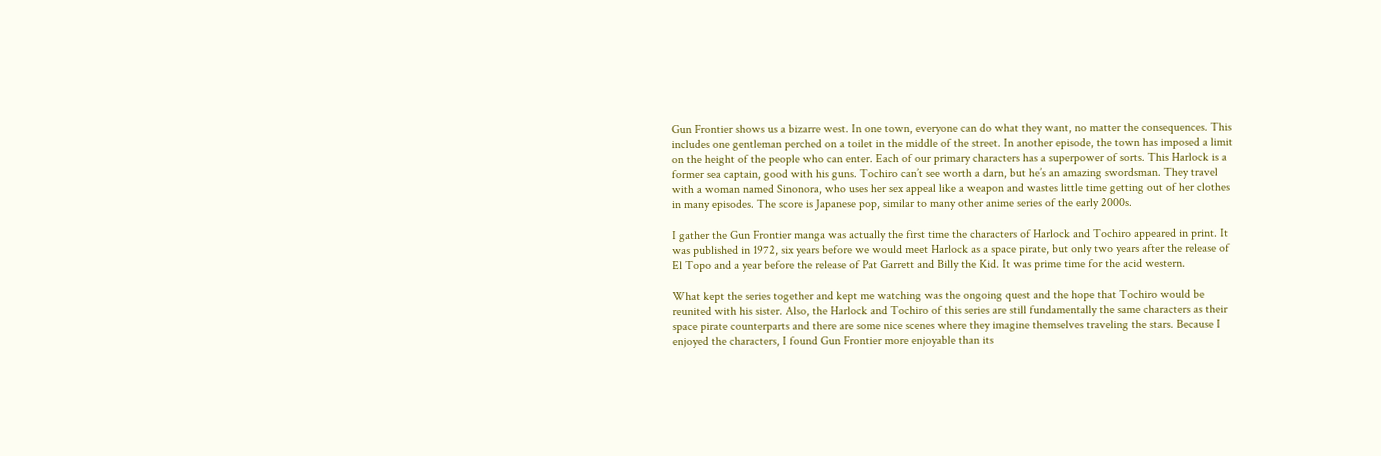Gun Frontier shows us a bizarre west. In one town, everyone can do what they want, no matter the consequences. This includes one gentleman perched on a toilet in the middle of the street. In another episode, the town has imposed a limit on the height of the people who can enter. Each of our primary characters has a superpower of sorts. This Harlock is a former sea captain, good with his guns. Tochiro can’t see worth a darn, but he’s an amazing swordsman. They travel with a woman named Sinonora, who uses her sex appeal like a weapon and wastes little time getting out of her clothes in many episodes. The score is Japanese pop, similar to many other anime series of the early 2000s.

I gather the Gun Frontier manga was actually the first time the characters of Harlock and Tochiro appeared in print. It was published in 1972, six years before we would meet Harlock as a space pirate, but only two years after the release of El Topo and a year before the release of Pat Garrett and Billy the Kid. It was prime time for the acid western.

What kept the series together and kept me watching was the ongoing quest and the hope that Tochiro would be reunited with his sister. Also, the Harlock and Tochiro of this series are still fundamentally the same characters as their space pirate counterparts and there are some nice scenes where they imagine themselves traveling the stars. Because I enjoyed the characters, I found Gun Frontier more enjoyable than its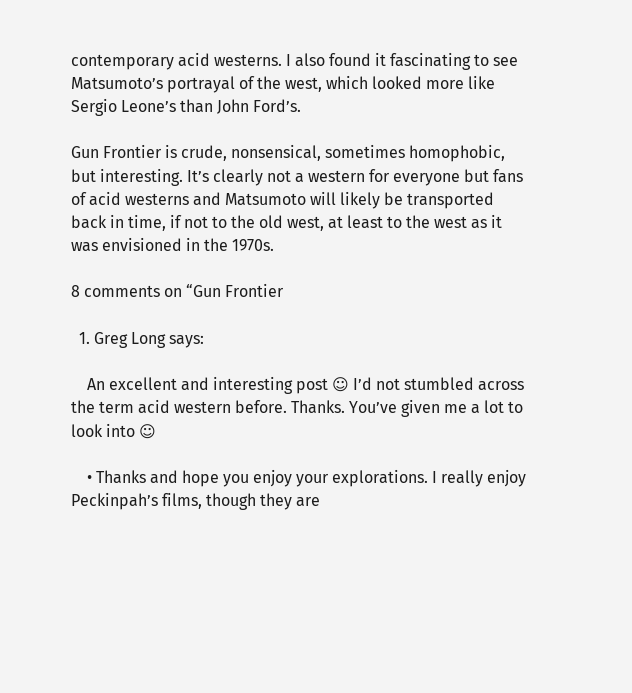contemporary acid westerns. I also found it fascinating to see Matsumoto’s portrayal of the west, which looked more like Sergio Leone’s than John Ford’s.

Gun Frontier is crude, nonsensical, sometimes homophobic, but interesting. It’s clearly not a western for everyone but fans of acid westerns and Matsumoto will likely be transported back in time, if not to the old west, at least to the west as it was envisioned in the 1970s.

8 comments on “Gun Frontier

  1. Greg Long says:

    An excellent and interesting post ☺ I’d not stumbled across the term acid western before. Thanks. You’ve given me a lot to look into ☺

    • Thanks and hope you enjoy your explorations. I really enjoy Peckinpah’s films, though they are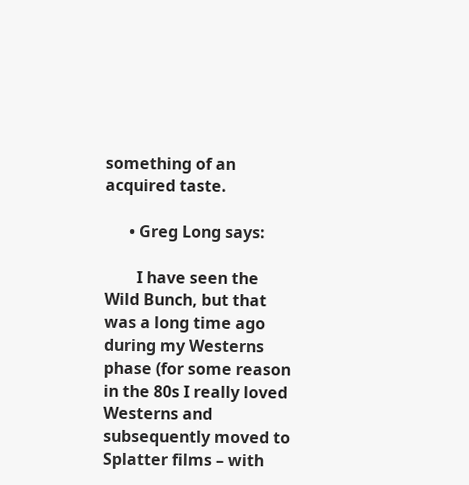something of an acquired taste.

      • Greg Long says:

        I have seen the Wild Bunch, but that was a long time ago during my Westerns phase (for some reason in the 80s I really loved Westerns and subsequently moved to Splatter films – with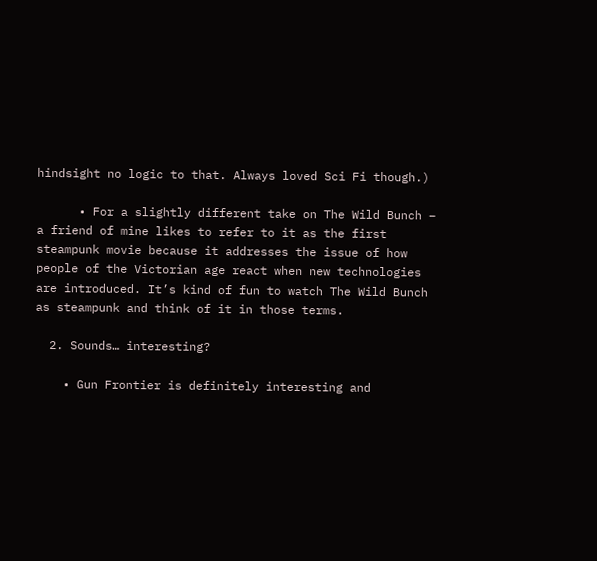hindsight no logic to that. Always loved Sci Fi though.)

      • For a slightly different take on The Wild Bunch – a friend of mine likes to refer to it as the first steampunk movie because it addresses the issue of how people of the Victorian age react when new technologies are introduced. It’s kind of fun to watch The Wild Bunch as steampunk and think of it in those terms.

  2. Sounds… interesting?

    • Gun Frontier is definitely interesting and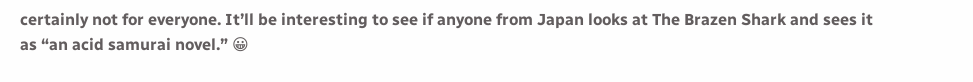certainly not for everyone. It’ll be interesting to see if anyone from Japan looks at The Brazen Shark and sees it as “an acid samurai novel.” 😀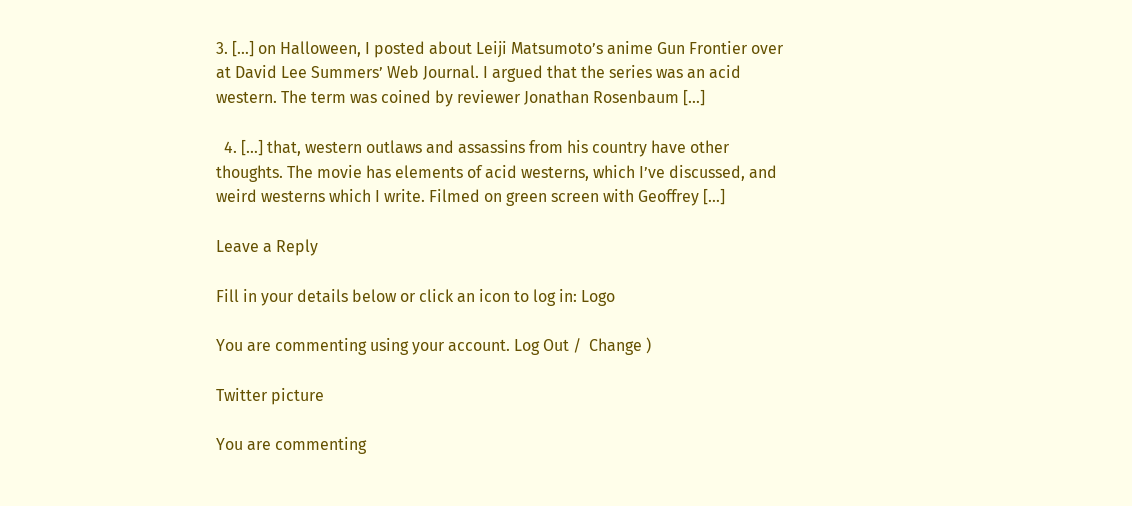3. […] on Halloween, I posted about Leiji Matsumoto’s anime Gun Frontier over at David Lee Summers’ Web Journal. I argued that the series was an acid western. The term was coined by reviewer Jonathan Rosenbaum […]

  4. […] that, western outlaws and assassins from his country have other thoughts. The movie has elements of acid westerns, which I’ve discussed, and weird westerns which I write. Filmed on green screen with Geoffrey […]

Leave a Reply

Fill in your details below or click an icon to log in: Logo

You are commenting using your account. Log Out /  Change )

Twitter picture

You are commenting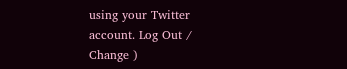using your Twitter account. Log Out /  Change )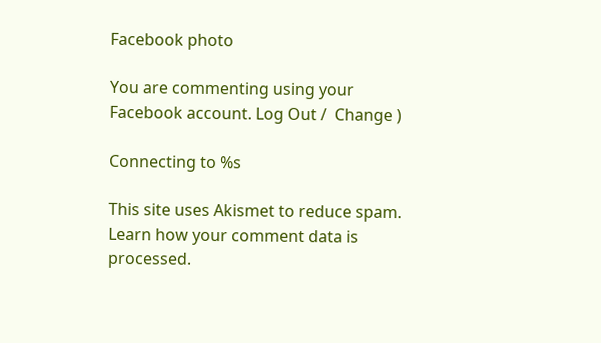Facebook photo

You are commenting using your Facebook account. Log Out /  Change )

Connecting to %s

This site uses Akismet to reduce spam. Learn how your comment data is processed.